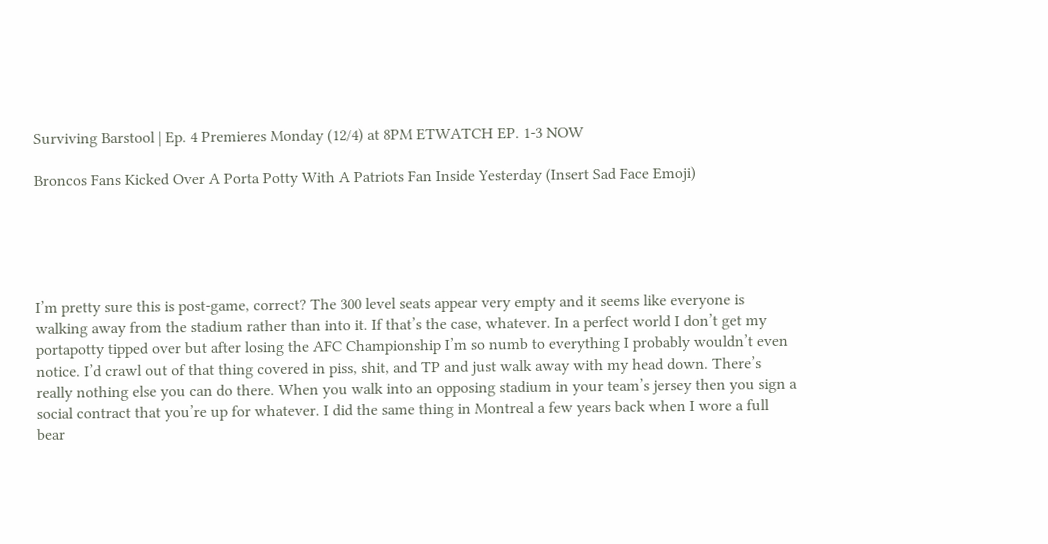Surviving Barstool | Ep. 4 Premieres Monday (12/4) at 8PM ETWATCH EP. 1-3 NOW

Broncos Fans Kicked Over A Porta Potty With A Patriots Fan Inside Yesterday (Insert Sad Face Emoji)





I’m pretty sure this is post-game, correct? The 300 level seats appear very empty and it seems like everyone is walking away from the stadium rather than into it. If that’s the case, whatever. In a perfect world I don’t get my portapotty tipped over but after losing the AFC Championship I’m so numb to everything I probably wouldn’t even notice. I’d crawl out of that thing covered in piss, shit, and TP and just walk away with my head down. There’s really nothing else you can do there. When you walk into an opposing stadium in your team’s jersey then you sign a social contract that you’re up for whatever. I did the same thing in Montreal a few years back when I wore a full bear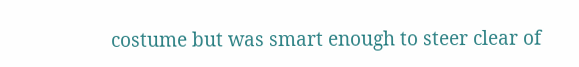costume but was smart enough to steer clear of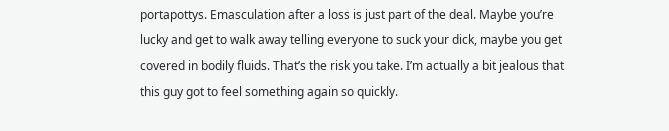portapottys. Emasculation after a loss is just part of the deal. Maybe you’re lucky and get to walk away telling everyone to suck your dick, maybe you get covered in bodily fluids. That’s the risk you take. I’m actually a bit jealous that this guy got to feel something again so quickly.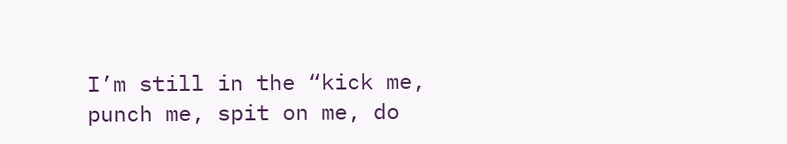I’m still in the “kick me, punch me, spit on me, do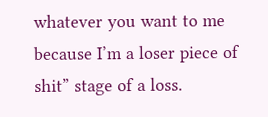whatever you want to me because I’m a loser piece of shit” stage of a loss.